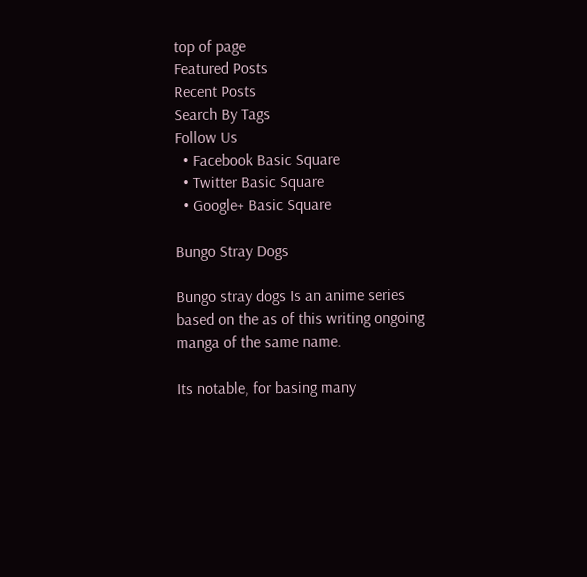top of page
Featured Posts
Recent Posts
Search By Tags
Follow Us
  • Facebook Basic Square
  • Twitter Basic Square
  • Google+ Basic Square

Bungo Stray Dogs

Bungo stray dogs Is an anime series based on the as of this writing ongoing manga of the same name.

Its notable, for basing many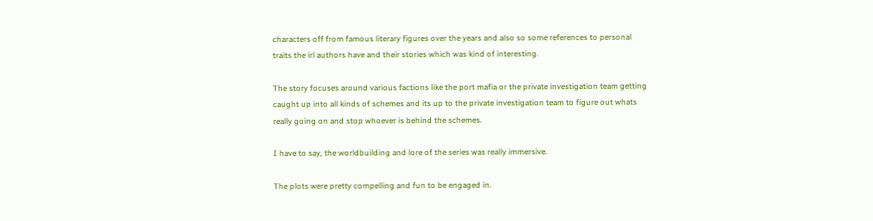characters off from famous literary figures over the years and also so some references to personal traits the irl authors have and their stories which was kind of interesting.

The story focuses around various factions like the port mafia or the private investigation team getting caught up into all kinds of schemes and its up to the private investigation team to figure out whats really going on and stop whoever is behind the schemes.

I have to say, the worldbuilding and lore of the series was really immersive.

The plots were pretty compelling and fun to be engaged in.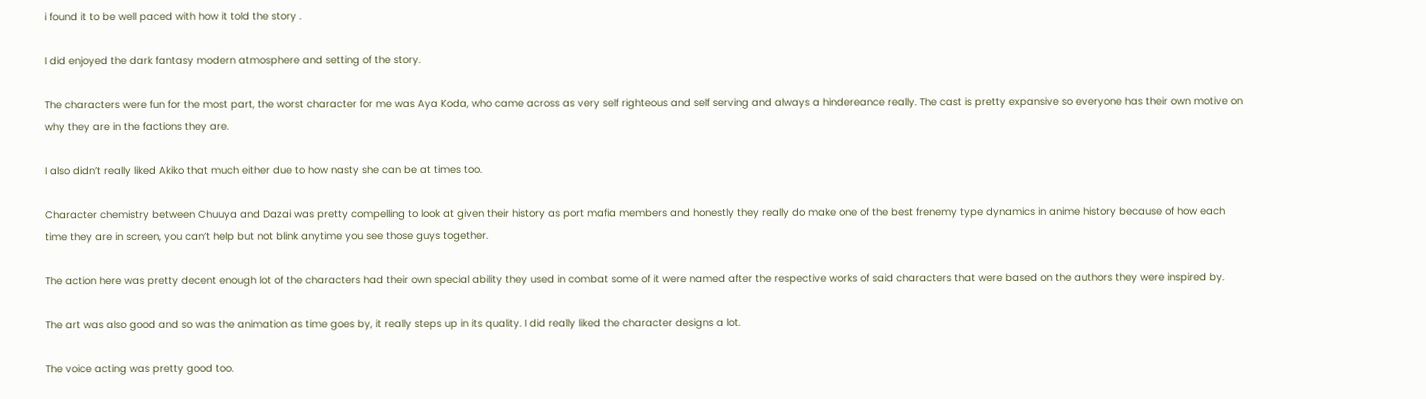i found it to be well paced with how it told the story .

I did enjoyed the dark fantasy modern atmosphere and setting of the story.

The characters were fun for the most part, the worst character for me was Aya Koda, who came across as very self righteous and self serving and always a hindereance really. The cast is pretty expansive so everyone has their own motive on why they are in the factions they are.

I also didn’t really liked Akiko that much either due to how nasty she can be at times too.

Character chemistry between Chuuya and Dazai was pretty compelling to look at given their history as port mafia members and honestly they really do make one of the best frenemy type dynamics in anime history because of how each time they are in screen, you can’t help but not blink anytime you see those guys together.

The action here was pretty decent enough lot of the characters had their own special ability they used in combat some of it were named after the respective works of said characters that were based on the authors they were inspired by.

The art was also good and so was the animation as time goes by, it really steps up in its quality. I did really liked the character designs a lot.

The voice acting was pretty good too.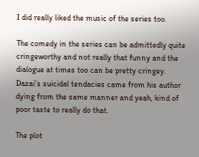I did really liked the music of the series too.

The comedy in the series can be admittedly quite cringeworthy and not really that funny and the dialogue at times too can be pretty cringey. Dazai’s suicidal tendacies came from his author dying from the same manner and yeah, kind of poor taste to really do that.

The plot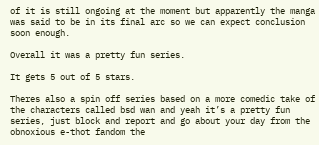of it is still ongoing at the moment but apparently the manga was said to be in its final arc so we can expect conclusion soon enough.

Overall it was a pretty fun series.

It gets 5 out of 5 stars.

Theres also a spin off series based on a more comedic take of the characters called bsd wan and yeah it’s a pretty fun series, just block and report and go about your day from the obnoxious e-thot fandom the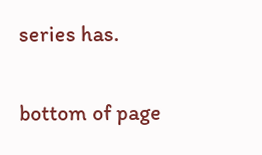series has.


bottom of page